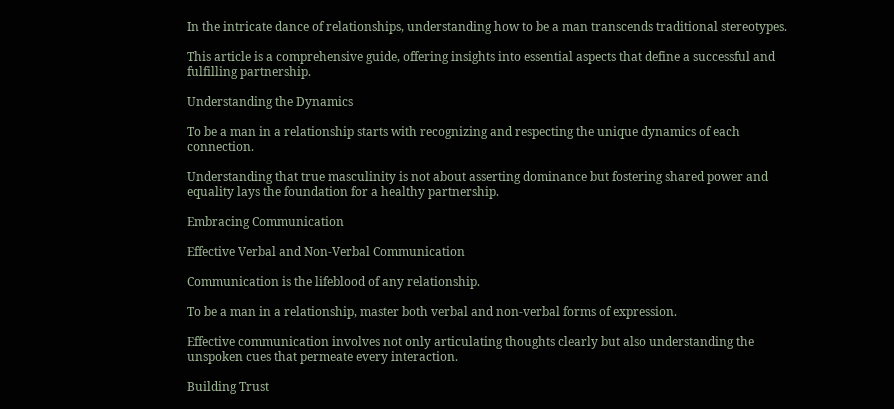In the intricate dance of relationships, understanding how to be a man transcends traditional stereotypes.

This article is a comprehensive guide, offering insights into essential aspects that define a successful and fulfilling partnership.

Understanding the Dynamics

To be a man in a relationship starts with recognizing and respecting the unique dynamics of each connection.

Understanding that true masculinity is not about asserting dominance but fostering shared power and equality lays the foundation for a healthy partnership.

Embracing Communication

Effective Verbal and Non-Verbal Communication

Communication is the lifeblood of any relationship.

To be a man in a relationship, master both verbal and non-verbal forms of expression.

Effective communication involves not only articulating thoughts clearly but also understanding the unspoken cues that permeate every interaction.

Building Trust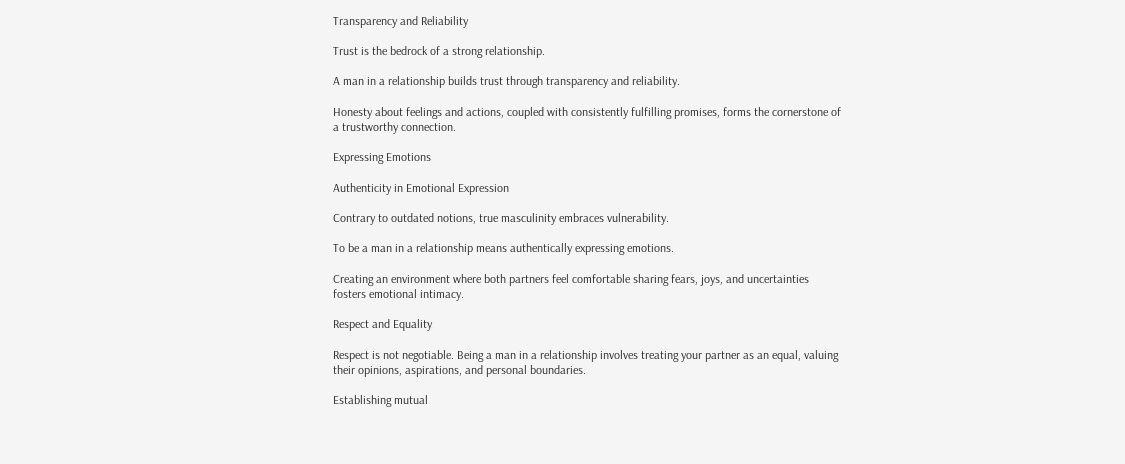Transparency and Reliability

Trust is the bedrock of a strong relationship.

A man in a relationship builds trust through transparency and reliability.

Honesty about feelings and actions, coupled with consistently fulfilling promises, forms the cornerstone of a trustworthy connection.

Expressing Emotions

Authenticity in Emotional Expression

Contrary to outdated notions, true masculinity embraces vulnerability.

To be a man in a relationship means authentically expressing emotions.

Creating an environment where both partners feel comfortable sharing fears, joys, and uncertainties fosters emotional intimacy.

Respect and Equality

Respect is not negotiable. Being a man in a relationship involves treating your partner as an equal, valuing their opinions, aspirations, and personal boundaries.

Establishing mutual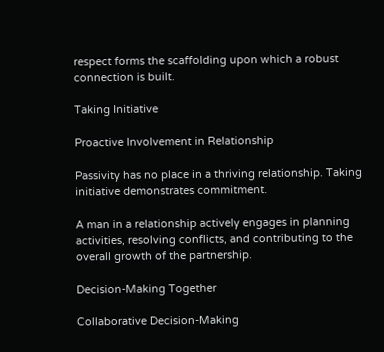respect forms the scaffolding upon which a robust connection is built.

Taking Initiative

Proactive Involvement in Relationship

Passivity has no place in a thriving relationship. Taking initiative demonstrates commitment.

A man in a relationship actively engages in planning activities, resolving conflicts, and contributing to the overall growth of the partnership.

Decision-Making Together

Collaborative Decision-Making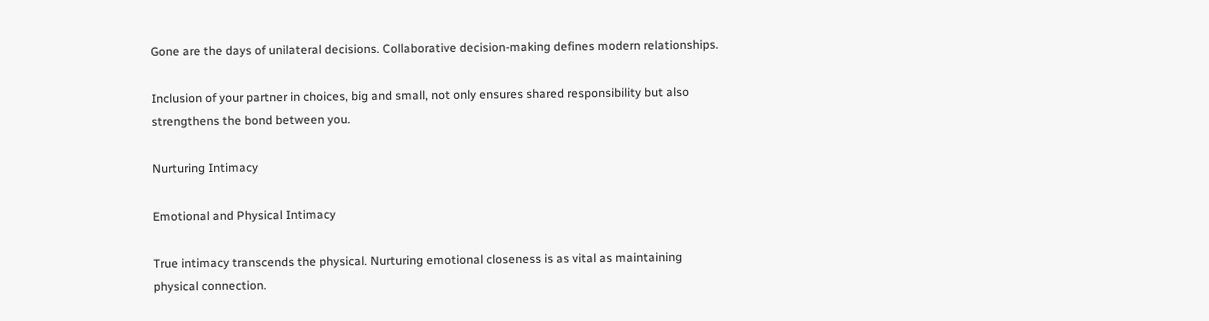Gone are the days of unilateral decisions. Collaborative decision-making defines modern relationships.

Inclusion of your partner in choices, big and small, not only ensures shared responsibility but also strengthens the bond between you.

Nurturing Intimacy

Emotional and Physical Intimacy

True intimacy transcends the physical. Nurturing emotional closeness is as vital as maintaining physical connection.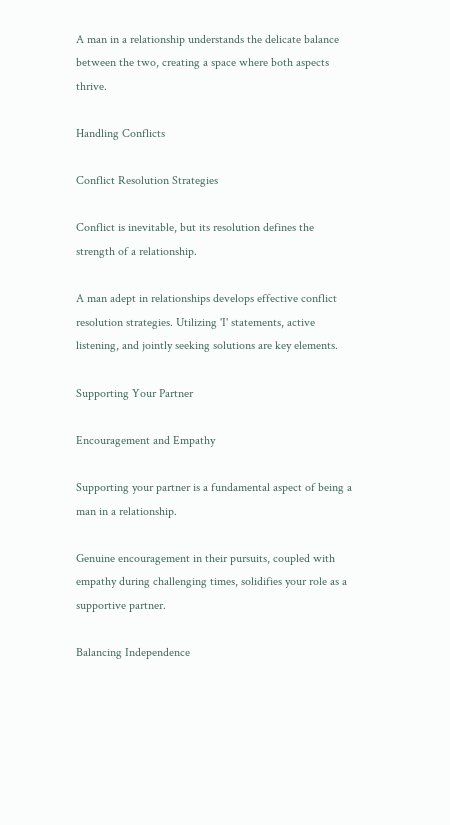A man in a relationship understands the delicate balance between the two, creating a space where both aspects thrive.

Handling Conflicts

Conflict Resolution Strategies

Conflict is inevitable, but its resolution defines the strength of a relationship.

A man adept in relationships develops effective conflict resolution strategies. Utilizing 'I' statements, active listening, and jointly seeking solutions are key elements.

Supporting Your Partner

Encouragement and Empathy

Supporting your partner is a fundamental aspect of being a man in a relationship.

Genuine encouragement in their pursuits, coupled with empathy during challenging times, solidifies your role as a supportive partner.

Balancing Independence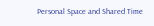Personal Space and Shared Time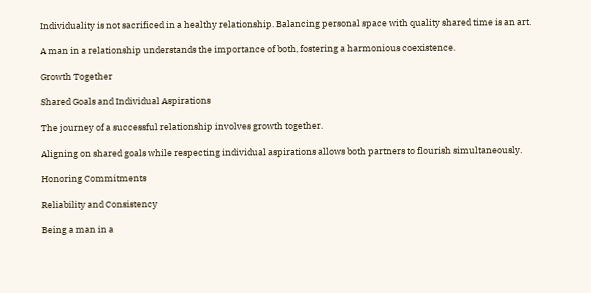Individuality is not sacrificed in a healthy relationship. Balancing personal space with quality shared time is an art.

A man in a relationship understands the importance of both, fostering a harmonious coexistence.

Growth Together

Shared Goals and Individual Aspirations

The journey of a successful relationship involves growth together.

Aligning on shared goals while respecting individual aspirations allows both partners to flourish simultaneously.

Honoring Commitments

Reliability and Consistency

Being a man in a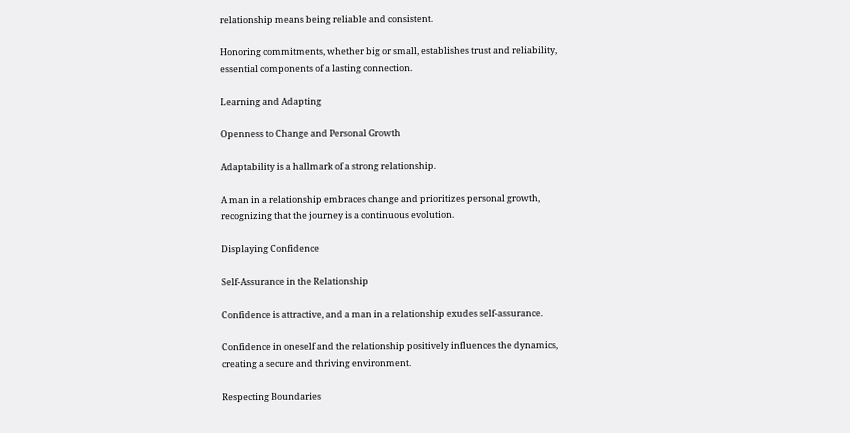relationship means being reliable and consistent.

Honoring commitments, whether big or small, establishes trust and reliability, essential components of a lasting connection.

Learning and Adapting

Openness to Change and Personal Growth

Adaptability is a hallmark of a strong relationship.

A man in a relationship embraces change and prioritizes personal growth, recognizing that the journey is a continuous evolution.

Displaying Confidence

Self-Assurance in the Relationship

Confidence is attractive, and a man in a relationship exudes self-assurance.

Confidence in oneself and the relationship positively influences the dynamics, creating a secure and thriving environment.

Respecting Boundaries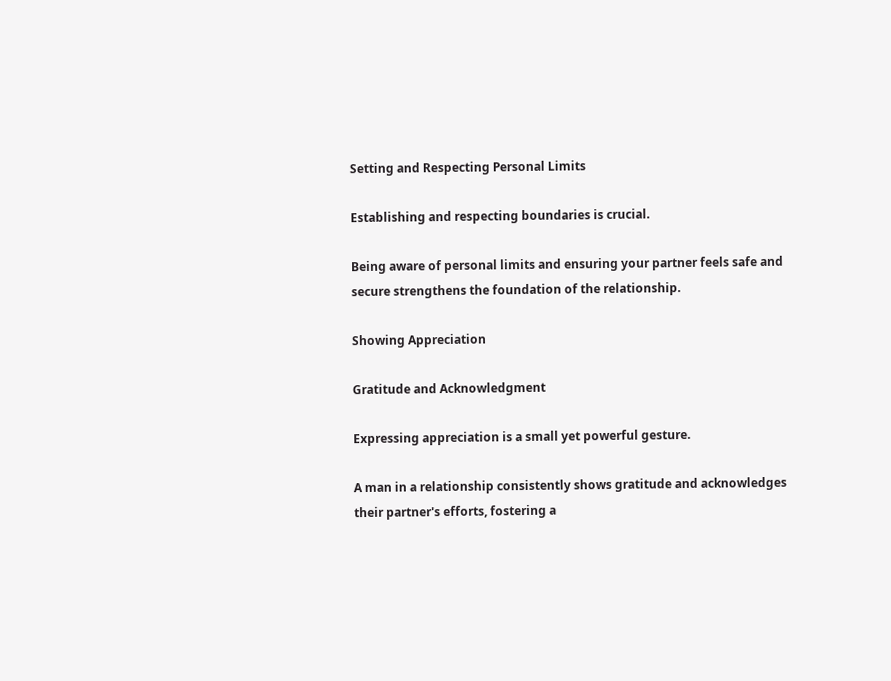Setting and Respecting Personal Limits

Establishing and respecting boundaries is crucial.

Being aware of personal limits and ensuring your partner feels safe and secure strengthens the foundation of the relationship.

Showing Appreciation

Gratitude and Acknowledgment

Expressing appreciation is a small yet powerful gesture.

A man in a relationship consistently shows gratitude and acknowledges their partner's efforts, fostering a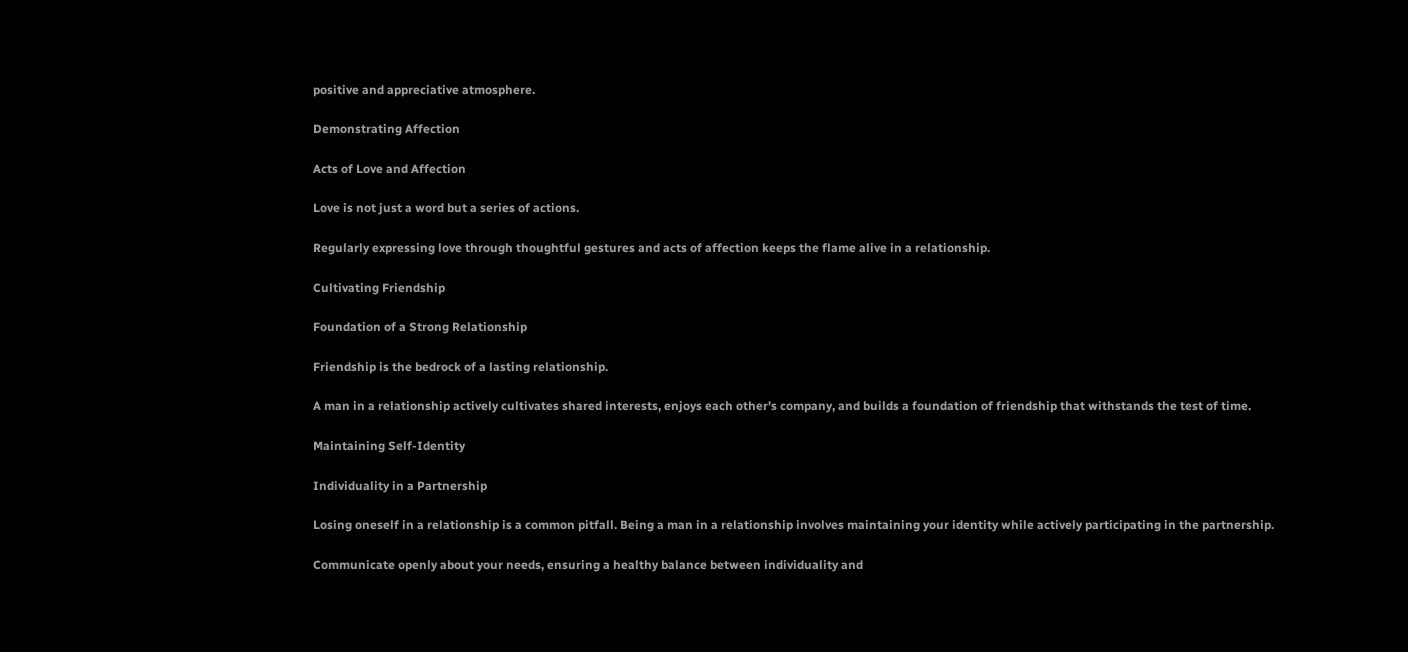positive and appreciative atmosphere.

Demonstrating Affection

Acts of Love and Affection

Love is not just a word but a series of actions.

Regularly expressing love through thoughtful gestures and acts of affection keeps the flame alive in a relationship.

Cultivating Friendship

Foundation of a Strong Relationship

Friendship is the bedrock of a lasting relationship.

A man in a relationship actively cultivates shared interests, enjoys each other's company, and builds a foundation of friendship that withstands the test of time.

Maintaining Self-Identity

Individuality in a Partnership

Losing oneself in a relationship is a common pitfall. Being a man in a relationship involves maintaining your identity while actively participating in the partnership.

Communicate openly about your needs, ensuring a healthy balance between individuality and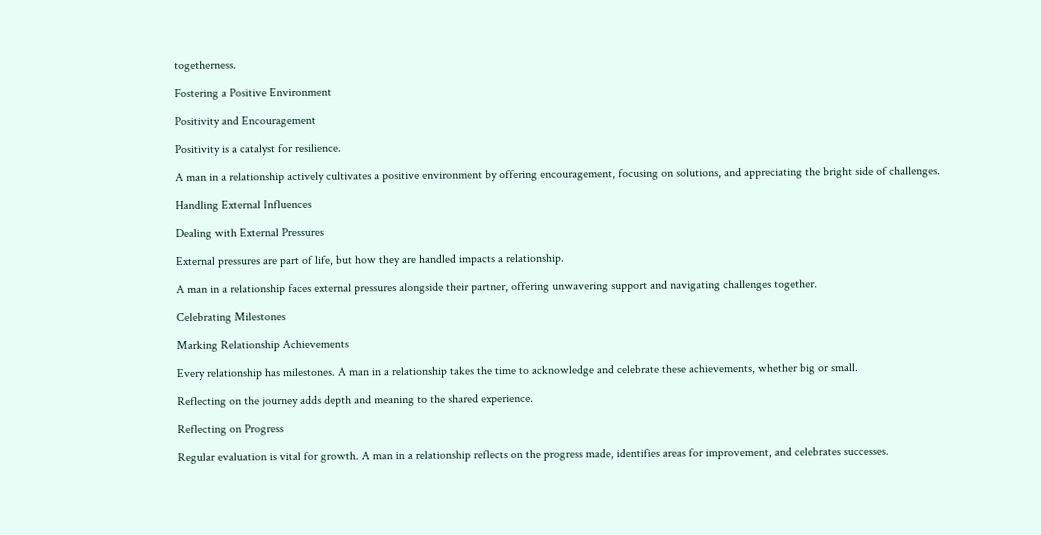togetherness.

Fostering a Positive Environment

Positivity and Encouragement

Positivity is a catalyst for resilience.

A man in a relationship actively cultivates a positive environment by offering encouragement, focusing on solutions, and appreciating the bright side of challenges.

Handling External Influences

Dealing with External Pressures

External pressures are part of life, but how they are handled impacts a relationship.

A man in a relationship faces external pressures alongside their partner, offering unwavering support and navigating challenges together.

Celebrating Milestones

Marking Relationship Achievements

Every relationship has milestones. A man in a relationship takes the time to acknowledge and celebrate these achievements, whether big or small.

Reflecting on the journey adds depth and meaning to the shared experience.

Reflecting on Progress

Regular evaluation is vital for growth. A man in a relationship reflects on the progress made, identifies areas for improvement, and celebrates successes.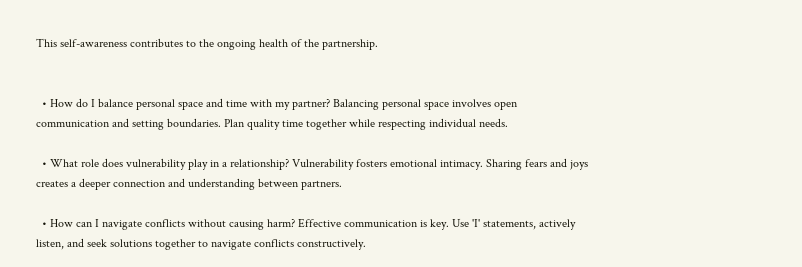This self-awareness contributes to the ongoing health of the partnership.


  • How do I balance personal space and time with my partner? Balancing personal space involves open communication and setting boundaries. Plan quality time together while respecting individual needs.

  • What role does vulnerability play in a relationship? Vulnerability fosters emotional intimacy. Sharing fears and joys creates a deeper connection and understanding between partners.

  • How can I navigate conflicts without causing harm? Effective communication is key. Use 'I' statements, actively listen, and seek solutions together to navigate conflicts constructively.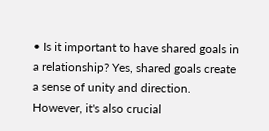• Is it important to have shared goals in a relationship? Yes, shared goals create a sense of unity and direction. However, it's also crucial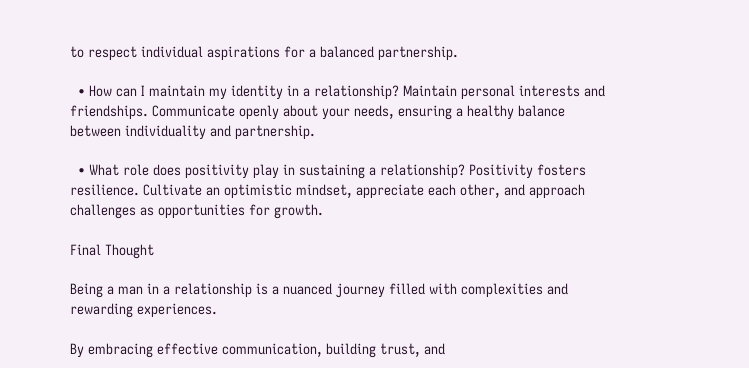to respect individual aspirations for a balanced partnership.

  • How can I maintain my identity in a relationship? Maintain personal interests and friendships. Communicate openly about your needs, ensuring a healthy balance between individuality and partnership.

  • What role does positivity play in sustaining a relationship? Positivity fosters resilience. Cultivate an optimistic mindset, appreciate each other, and approach challenges as opportunities for growth.

Final Thought

Being a man in a relationship is a nuanced journey filled with complexities and rewarding experiences.

By embracing effective communication, building trust, and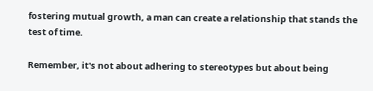fostering mutual growth, a man can create a relationship that stands the test of time.

Remember, it's not about adhering to stereotypes but about being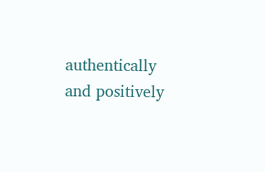authentically and positively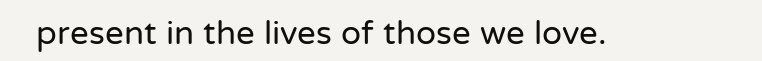present in the lives of those we love.